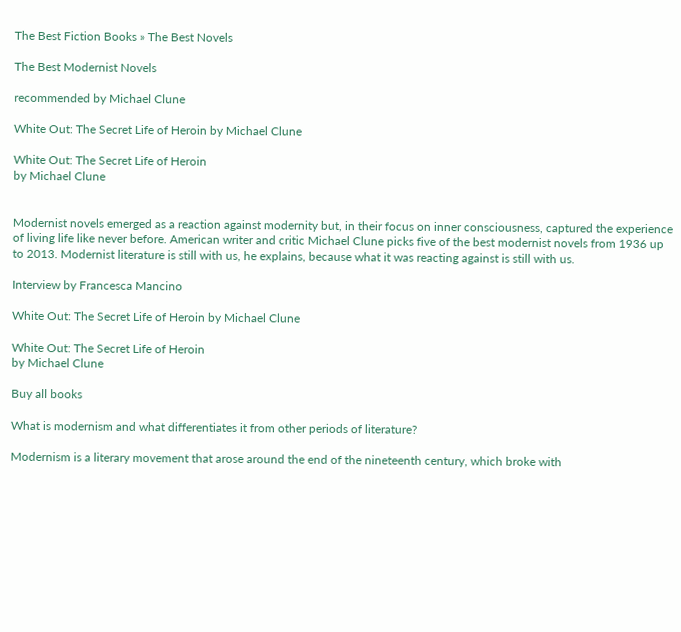The Best Fiction Books » The Best Novels

The Best Modernist Novels

recommended by Michael Clune

White Out: The Secret Life of Heroin by Michael Clune

White Out: The Secret Life of Heroin
by Michael Clune


Modernist novels emerged as a reaction against modernity but, in their focus on inner consciousness, captured the experience of living life like never before. American writer and critic Michael Clune picks five of the best modernist novels from 1936 up to 2013. Modernist literature is still with us, he explains, because what it was reacting against is still with us.

Interview by Francesca Mancino

White Out: The Secret Life of Heroin by Michael Clune

White Out: The Secret Life of Heroin
by Michael Clune

Buy all books

What is modernism and what differentiates it from other periods of literature?

Modernism is a literary movement that arose around the end of the nineteenth century, which broke with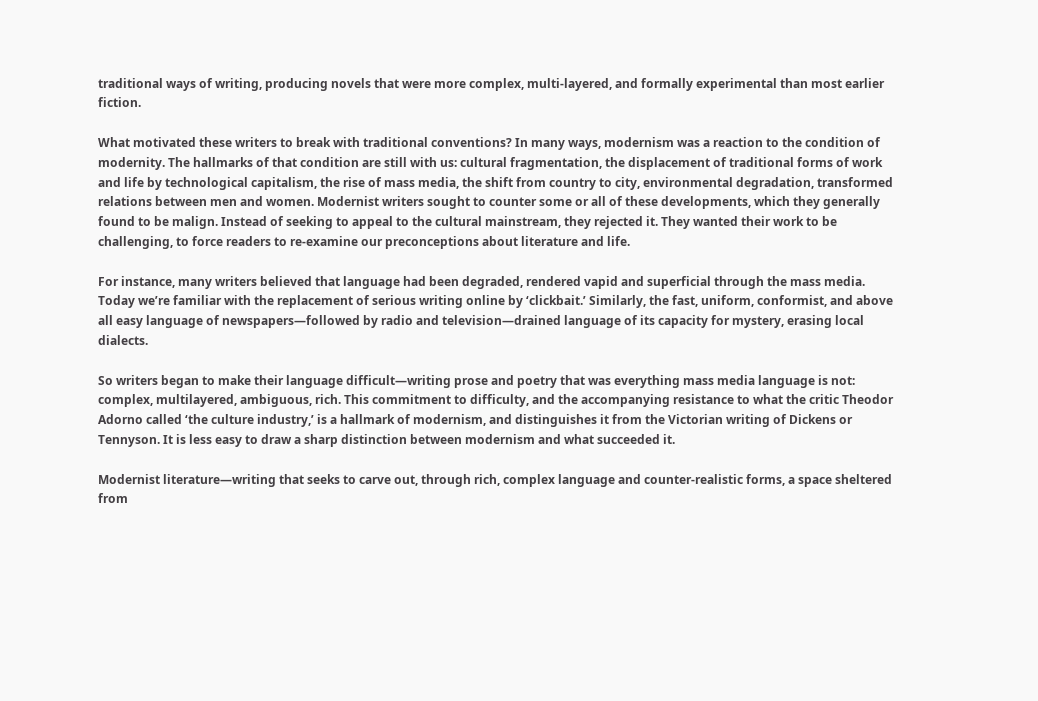traditional ways of writing, producing novels that were more complex, multi-layered, and formally experimental than most earlier fiction.

What motivated these writers to break with traditional conventions? In many ways, modernism was a reaction to the condition of modernity. The hallmarks of that condition are still with us: cultural fragmentation, the displacement of traditional forms of work and life by technological capitalism, the rise of mass media, the shift from country to city, environmental degradation, transformed relations between men and women. Modernist writers sought to counter some or all of these developments, which they generally found to be malign. Instead of seeking to appeal to the cultural mainstream, they rejected it. They wanted their work to be challenging, to force readers to re-examine our preconceptions about literature and life.

For instance, many writers believed that language had been degraded, rendered vapid and superficial through the mass media. Today we’re familiar with the replacement of serious writing online by ‘clickbait.’ Similarly, the fast, uniform, conformist, and above all easy language of newspapers—followed by radio and television—drained language of its capacity for mystery, erasing local dialects.

So writers began to make their language difficult—writing prose and poetry that was everything mass media language is not: complex, multilayered, ambiguous, rich. This commitment to difficulty, and the accompanying resistance to what the critic Theodor Adorno called ‘the culture industry,’ is a hallmark of modernism, and distinguishes it from the Victorian writing of Dickens or Tennyson. It is less easy to draw a sharp distinction between modernism and what succeeded it.

Modernist literature—writing that seeks to carve out, through rich, complex language and counter-realistic forms, a space sheltered from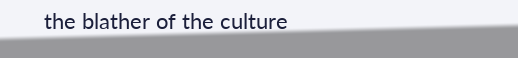the blather of the culture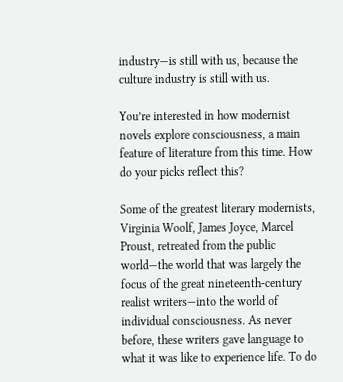industry—is still with us, because the culture industry is still with us.

You’re interested in how modernist novels explore consciousness, a main feature of literature from this time. How do your picks reflect this?

Some of the greatest literary modernists, Virginia Woolf, James Joyce, Marcel Proust, retreated from the public world—the world that was largely the focus of the great nineteenth-century realist writers—into the world of individual consciousness. As never before, these writers gave language to what it was like to experience life. To do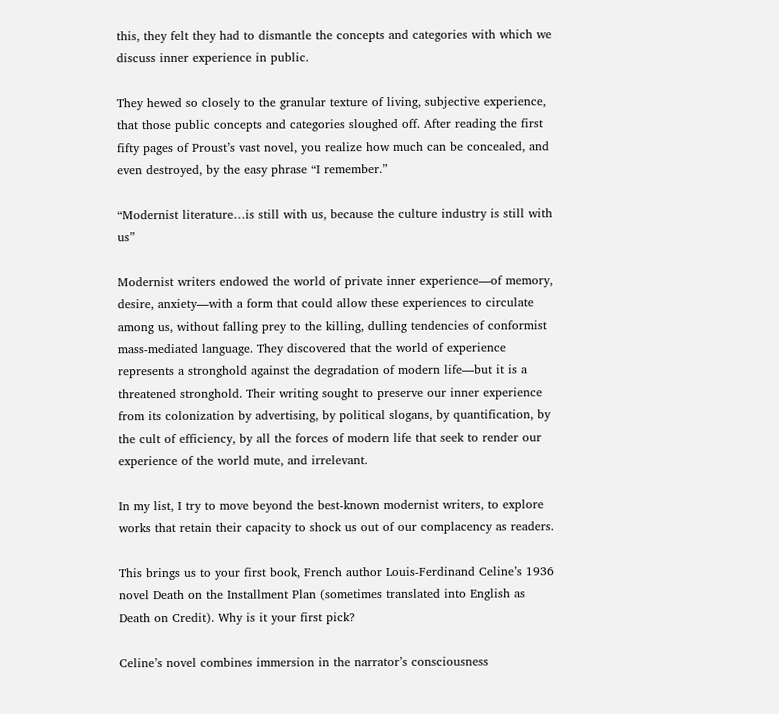this, they felt they had to dismantle the concepts and categories with which we discuss inner experience in public.

They hewed so closely to the granular texture of living, subjective experience, that those public concepts and categories sloughed off. After reading the first fifty pages of Proust’s vast novel, you realize how much can be concealed, and even destroyed, by the easy phrase “I remember.”

“Modernist literature…is still with us, because the culture industry is still with us”

Modernist writers endowed the world of private inner experience—of memory, desire, anxiety—with a form that could allow these experiences to circulate among us, without falling prey to the killing, dulling tendencies of conformist mass-mediated language. They discovered that the world of experience represents a stronghold against the degradation of modern life—but it is a threatened stronghold. Their writing sought to preserve our inner experience from its colonization by advertising, by political slogans, by quantification, by the cult of efficiency, by all the forces of modern life that seek to render our experience of the world mute, and irrelevant.

In my list, I try to move beyond the best-known modernist writers, to explore works that retain their capacity to shock us out of our complacency as readers.

This brings us to your first book, French author Louis-Ferdinand Celine’s 1936 novel Death on the Installment Plan (sometimes translated into English as Death on Credit). Why is it your first pick?

Celine’s novel combines immersion in the narrator’s consciousness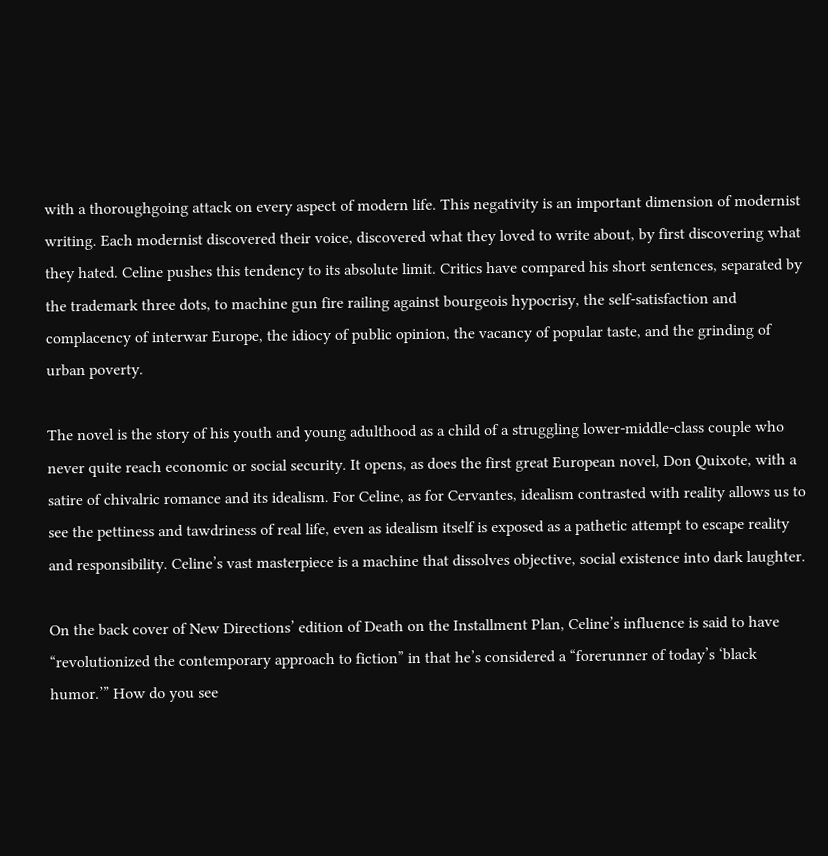with a thoroughgoing attack on every aspect of modern life. This negativity is an important dimension of modernist writing. Each modernist discovered their voice, discovered what they loved to write about, by first discovering what they hated. Celine pushes this tendency to its absolute limit. Critics have compared his short sentences, separated by the trademark three dots, to machine gun fire railing against bourgeois hypocrisy, the self-satisfaction and complacency of interwar Europe, the idiocy of public opinion, the vacancy of popular taste, and the grinding of urban poverty.

The novel is the story of his youth and young adulthood as a child of a struggling lower-middle-class couple who never quite reach economic or social security. It opens, as does the first great European novel, Don Quixote, with a satire of chivalric romance and its idealism. For Celine, as for Cervantes, idealism contrasted with reality allows us to see the pettiness and tawdriness of real life, even as idealism itself is exposed as a pathetic attempt to escape reality and responsibility. Celine’s vast masterpiece is a machine that dissolves objective, social existence into dark laughter.

On the back cover of New Directions’ edition of Death on the Installment Plan, Celine’s influence is said to have “revolutionized the contemporary approach to fiction” in that he’s considered a “forerunner of today’s ‘black humor.’” How do you see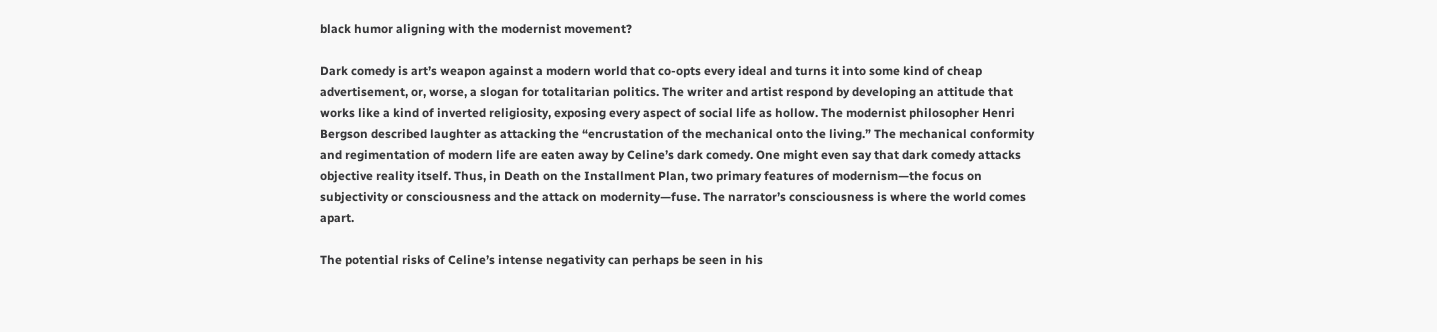black humor aligning with the modernist movement?

Dark comedy is art’s weapon against a modern world that co-opts every ideal and turns it into some kind of cheap advertisement, or, worse, a slogan for totalitarian politics. The writer and artist respond by developing an attitude that works like a kind of inverted religiosity, exposing every aspect of social life as hollow. The modernist philosopher Henri Bergson described laughter as attacking the “encrustation of the mechanical onto the living.” The mechanical conformity and regimentation of modern life are eaten away by Celine’s dark comedy. One might even say that dark comedy attacks objective reality itself. Thus, in Death on the Installment Plan, two primary features of modernism—the focus on subjectivity or consciousness and the attack on modernity—fuse. The narrator’s consciousness is where the world comes apart.

The potential risks of Celine’s intense negativity can perhaps be seen in his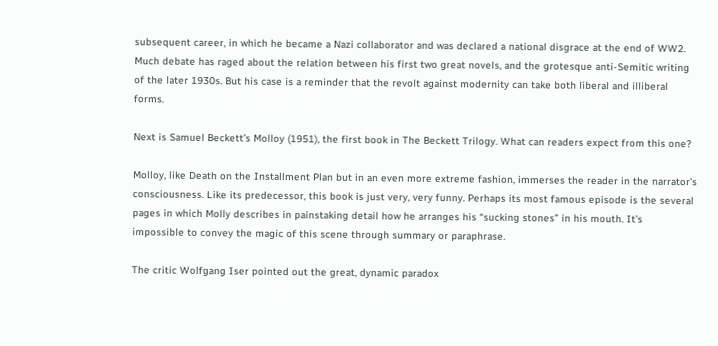subsequent career, in which he became a Nazi collaborator and was declared a national disgrace at the end of WW2. Much debate has raged about the relation between his first two great novels, and the grotesque anti-Semitic writing of the later 1930s. But his case is a reminder that the revolt against modernity can take both liberal and illiberal forms.

Next is Samuel Beckett’s Molloy (1951), the first book in The Beckett Trilogy. What can readers expect from this one?

Molloy, like Death on the Installment Plan but in an even more extreme fashion, immerses the reader in the narrator’s consciousness. Like its predecessor, this book is just very, very funny. Perhaps its most famous episode is the several pages in which Molly describes in painstaking detail how he arranges his “sucking stones” in his mouth. It’s impossible to convey the magic of this scene through summary or paraphrase.

The critic Wolfgang Iser pointed out the great, dynamic paradox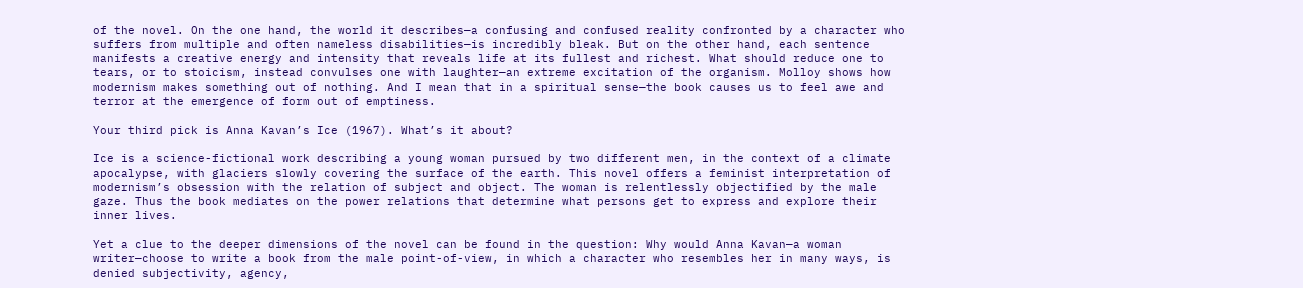of the novel. On the one hand, the world it describes—a confusing and confused reality confronted by a character who suffers from multiple and often nameless disabilities—is incredibly bleak. But on the other hand, each sentence manifests a creative energy and intensity that reveals life at its fullest and richest. What should reduce one to tears, or to stoicism, instead convulses one with laughter—an extreme excitation of the organism. Molloy shows how modernism makes something out of nothing. And I mean that in a spiritual sense—the book causes us to feel awe and terror at the emergence of form out of emptiness.

Your third pick is Anna Kavan’s Ice (1967). What’s it about?

Ice is a science-fictional work describing a young woman pursued by two different men, in the context of a climate apocalypse, with glaciers slowly covering the surface of the earth. This novel offers a feminist interpretation of modernism’s obsession with the relation of subject and object. The woman is relentlessly objectified by the male gaze. Thus the book mediates on the power relations that determine what persons get to express and explore their inner lives.

Yet a clue to the deeper dimensions of the novel can be found in the question: Why would Anna Kavan—a woman writer—choose to write a book from the male point-of-view, in which a character who resembles her in many ways, is denied subjectivity, agency,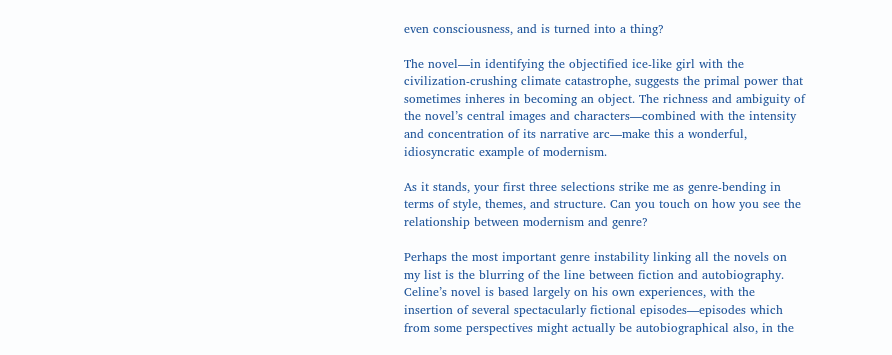even consciousness, and is turned into a thing?

The novel—in identifying the objectified ice-like girl with the civilization-crushing climate catastrophe, suggests the primal power that sometimes inheres in becoming an object. The richness and ambiguity of the novel’s central images and characters—combined with the intensity and concentration of its narrative arc—make this a wonderful, idiosyncratic example of modernism.

As it stands, your first three selections strike me as genre-bending in terms of style, themes, and structure. Can you touch on how you see the relationship between modernism and genre?

Perhaps the most important genre instability linking all the novels on my list is the blurring of the line between fiction and autobiography. Celine’s novel is based largely on his own experiences, with the insertion of several spectacularly fictional episodes—episodes which from some perspectives might actually be autobiographical also, in the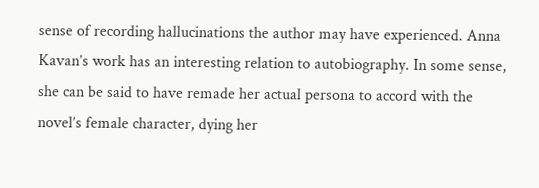sense of recording hallucinations the author may have experienced. Anna Kavan’s work has an interesting relation to autobiography. In some sense, she can be said to have remade her actual persona to accord with the novel’s female character, dying her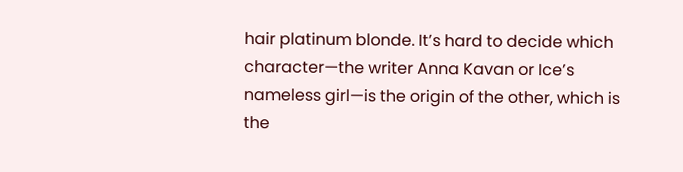hair platinum blonde. It’s hard to decide which character—the writer Anna Kavan or Ice’s nameless girl—is the origin of the other, which is the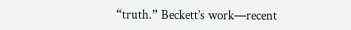“truth.” Beckett’s work—recent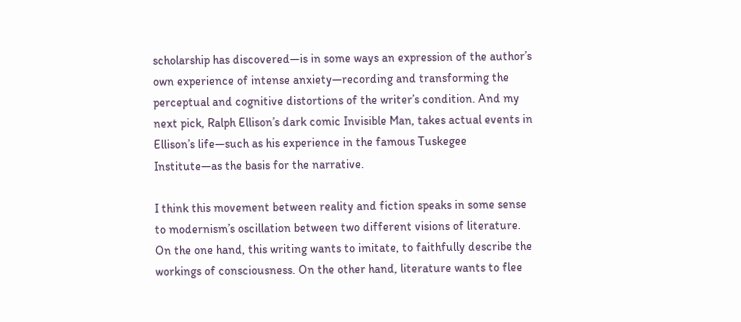scholarship has discovered—is in some ways an expression of the author’s own experience of intense anxiety—recording and transforming the perceptual and cognitive distortions of the writer’s condition. And my next pick, Ralph Ellison’s dark comic Invisible Man, takes actual events in Ellison’s life—such as his experience in the famous Tuskegee Institute—as the basis for the narrative.

I think this movement between reality and fiction speaks in some sense to modernism’s oscillation between two different visions of literature. On the one hand, this writing wants to imitate, to faithfully describe the workings of consciousness. On the other hand, literature wants to flee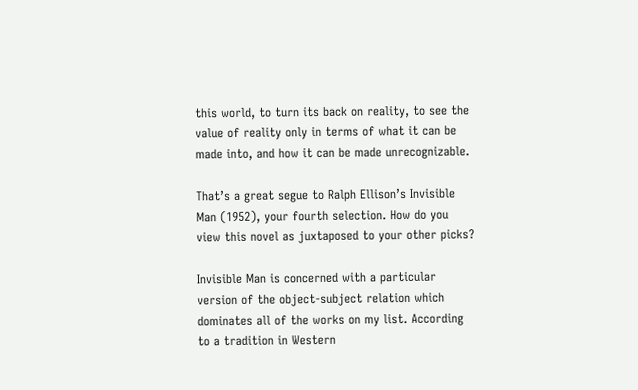this world, to turn its back on reality, to see the value of reality only in terms of what it can be made into, and how it can be made unrecognizable.

That’s a great segue to Ralph Ellison’s Invisible Man (1952), your fourth selection. How do you view this novel as juxtaposed to your other picks?

Invisible Man is concerned with a particular version of the object-subject relation which dominates all of the works on my list. According to a tradition in Western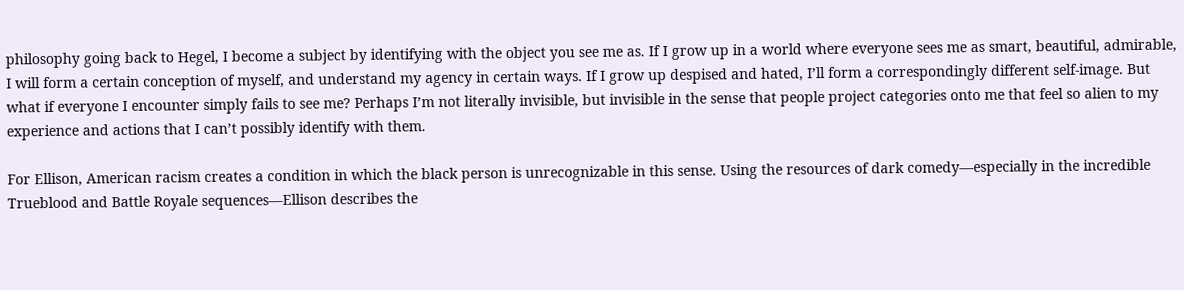philosophy going back to Hegel, I become a subject by identifying with the object you see me as. If I grow up in a world where everyone sees me as smart, beautiful, admirable, I will form a certain conception of myself, and understand my agency in certain ways. If I grow up despised and hated, I’ll form a correspondingly different self-image. But what if everyone I encounter simply fails to see me? Perhaps I’m not literally invisible, but invisible in the sense that people project categories onto me that feel so alien to my experience and actions that I can’t possibly identify with them.

For Ellison, American racism creates a condition in which the black person is unrecognizable in this sense. Using the resources of dark comedy—especially in the incredible Trueblood and Battle Royale sequences—Ellison describes the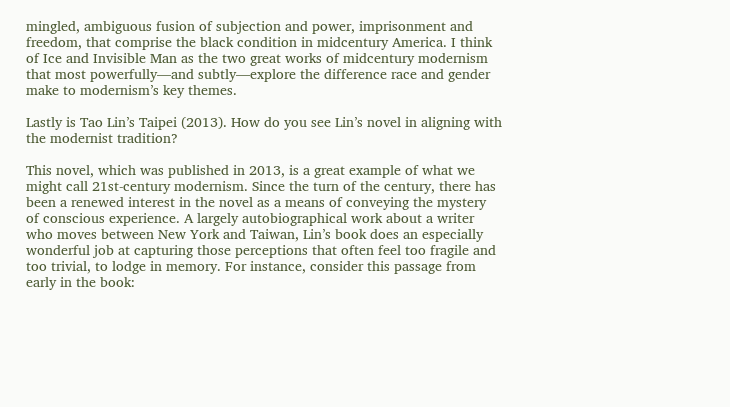mingled, ambiguous fusion of subjection and power, imprisonment and freedom, that comprise the black condition in midcentury America. I think of Ice and Invisible Man as the two great works of midcentury modernism that most powerfully—and subtly—explore the difference race and gender make to modernism’s key themes.

Lastly is Tao Lin’s Taipei (2013). How do you see Lin’s novel in aligning with the modernist tradition?

This novel, which was published in 2013, is a great example of what we might call 21st-century modernism. Since the turn of the century, there has been a renewed interest in the novel as a means of conveying the mystery of conscious experience. A largely autobiographical work about a writer who moves between New York and Taiwan, Lin’s book does an especially wonderful job at capturing those perceptions that often feel too fragile and too trivial, to lodge in memory. For instance, consider this passage from early in the book: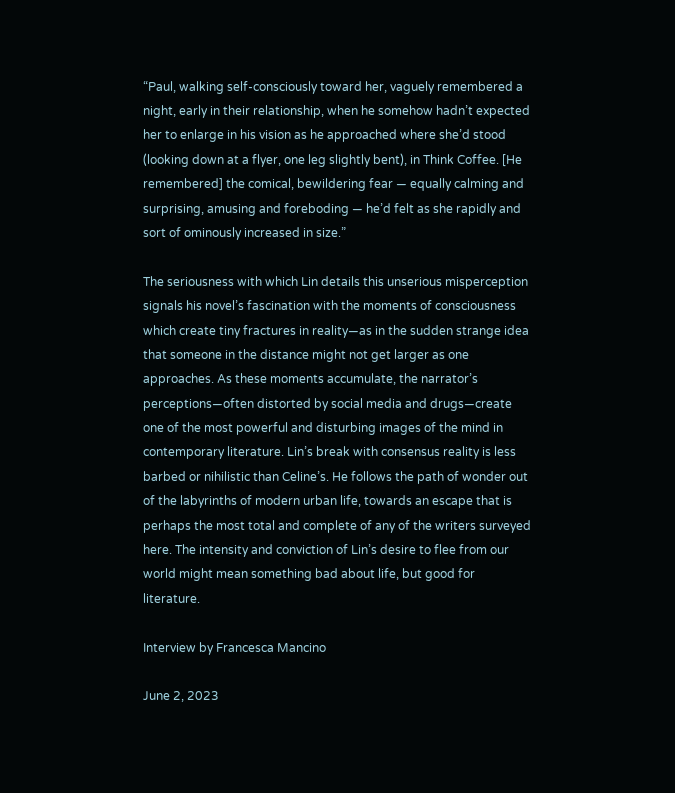“Paul, walking self-consciously toward her, vaguely remembered a night, early in their relationship, when he somehow hadn’t expected her to enlarge in his vision as he approached where she’d stood (looking down at a flyer, one leg slightly bent), in Think Coffee. [He remembered] the comical, bewildering fear — equally calming and surprising, amusing and foreboding — he’d felt as she rapidly and sort of ominously increased in size.”

The seriousness with which Lin details this unserious misperception signals his novel’s fascination with the moments of consciousness which create tiny fractures in reality—as in the sudden strange idea that someone in the distance might not get larger as one approaches. As these moments accumulate, the narrator’s perceptions—often distorted by social media and drugs—create one of the most powerful and disturbing images of the mind in contemporary literature. Lin’s break with consensus reality is less barbed or nihilistic than Celine’s. He follows the path of wonder out of the labyrinths of modern urban life, towards an escape that is perhaps the most total and complete of any of the writers surveyed here. The intensity and conviction of Lin’s desire to flee from our world might mean something bad about life, but good for literature.

Interview by Francesca Mancino

June 2, 2023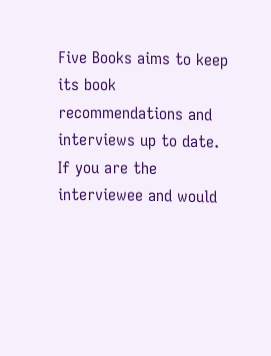Five Books aims to keep its book recommendations and interviews up to date. If you are the interviewee and would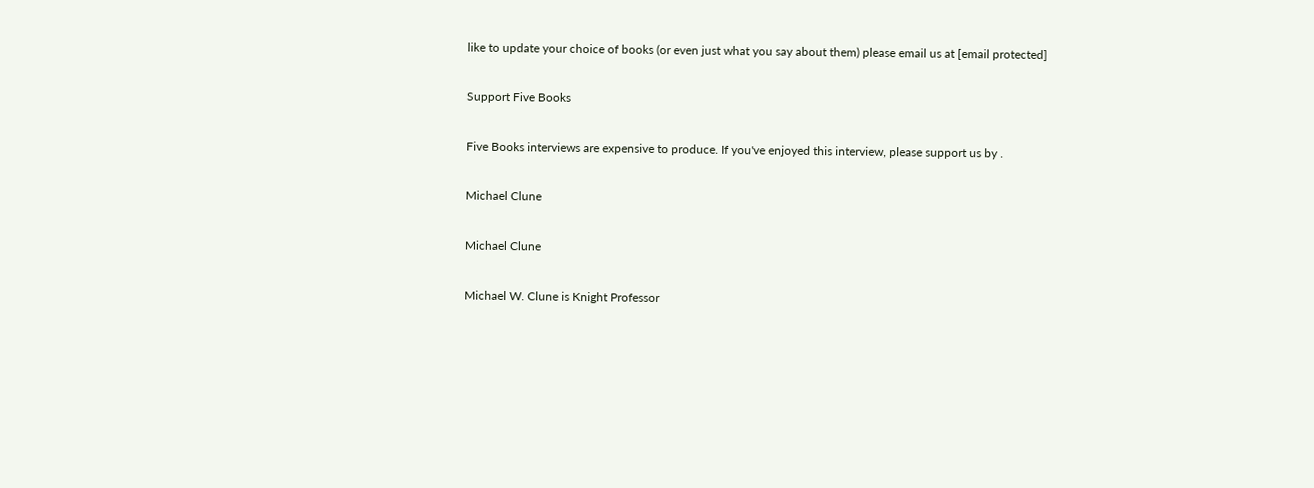like to update your choice of books (or even just what you say about them) please email us at [email protected]

Support Five Books

Five Books interviews are expensive to produce. If you've enjoyed this interview, please support us by .

Michael Clune

Michael Clune

Michael W. Clune is Knight Professor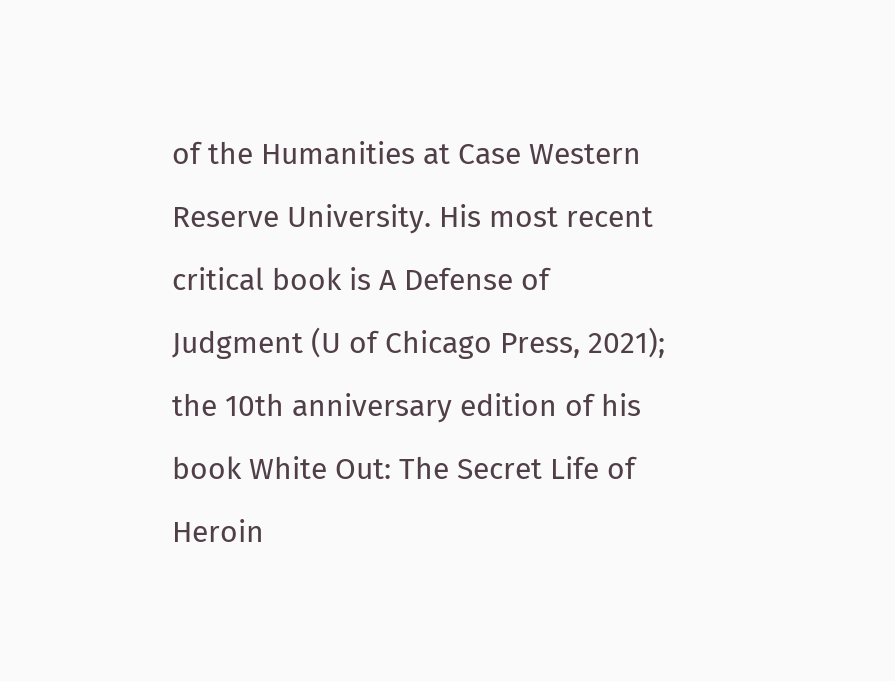of the Humanities at Case Western Reserve University. His most recent critical book is A Defense of Judgment (U of Chicago Press, 2021); the 10th anniversary edition of his book White Out: The Secret Life of Heroin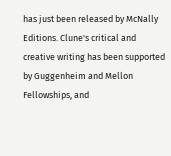has just been released by McNally Editions. Clune's critical and creative writing has been supported by Guggenheim and Mellon Fellowships, and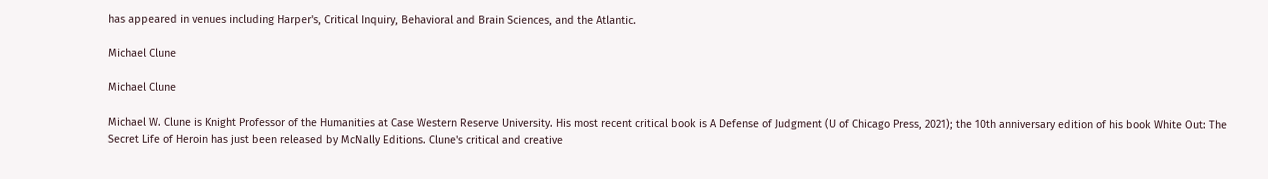has appeared in venues including Harper's, Critical Inquiry, Behavioral and Brain Sciences, and the Atlantic.

Michael Clune

Michael Clune

Michael W. Clune is Knight Professor of the Humanities at Case Western Reserve University. His most recent critical book is A Defense of Judgment (U of Chicago Press, 2021); the 10th anniversary edition of his book White Out: The Secret Life of Heroin has just been released by McNally Editions. Clune's critical and creative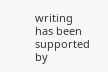writing has been supported by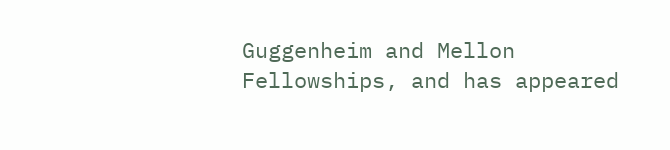Guggenheim and Mellon Fellowships, and has appeared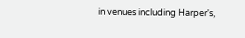in venues including Harper's,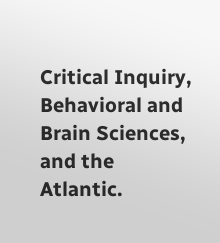Critical Inquiry, Behavioral and Brain Sciences, and the Atlantic.